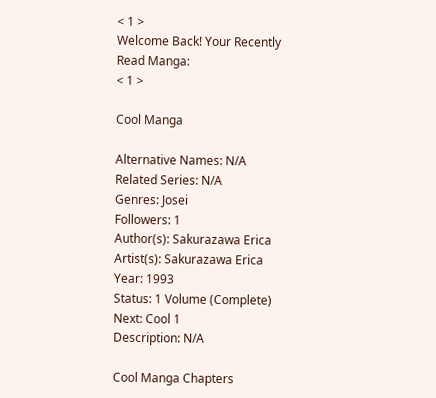< 1 >
Welcome Back! Your Recently Read Manga:
< 1 >

Cool Manga

Alternative Names: N/A
Related Series: N/A
Genres: Josei
Followers: 1
Author(s): Sakurazawa Erica
Artist(s): Sakurazawa Erica
Year: 1993
Status: 1 Volume (Complete)
Next: Cool 1
Description: N/A

Cool Manga Chapters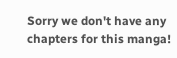Sorry we don't have any chapters for this manga!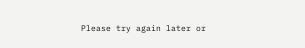Please try again later or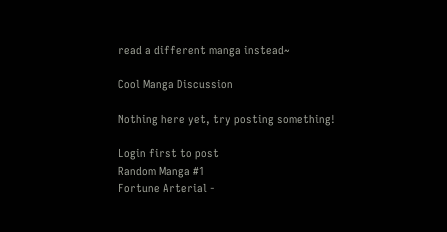read a different manga instead~

Cool Manga Discussion

Nothing here yet, try posting something!

Login first to post
Random Manga #1
Fortune Arterial -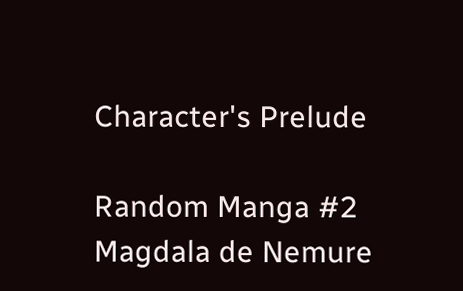Character's Prelude

Random Manga #2
Magdala de Nemure